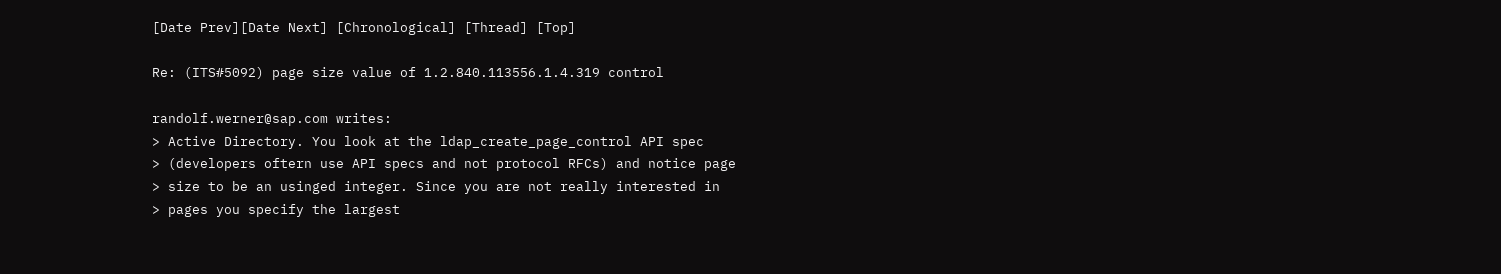[Date Prev][Date Next] [Chronological] [Thread] [Top]

Re: (ITS#5092) page size value of 1.2.840.113556.1.4.319 control

randolf.werner@sap.com writes:
> Active Directory. You look at the ldap_create_page_control API spec
> (developers oftern use API specs and not protocol RFCs) and notice page
> size to be an usinged integer. Since you are not really interested in
> pages you specify the largest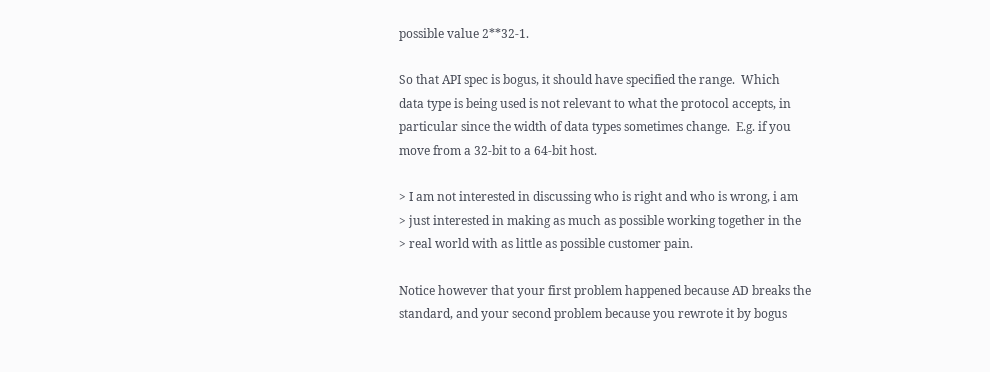possible value 2**32-1.

So that API spec is bogus, it should have specified the range.  Which
data type is being used is not relevant to what the protocol accepts, in
particular since the width of data types sometimes change.  E.g. if you
move from a 32-bit to a 64-bit host.

> I am not interested in discussing who is right and who is wrong, i am
> just interested in making as much as possible working together in the
> real world with as little as possible customer pain.

Notice however that your first problem happened because AD breaks the
standard, and your second problem because you rewrote it by bogus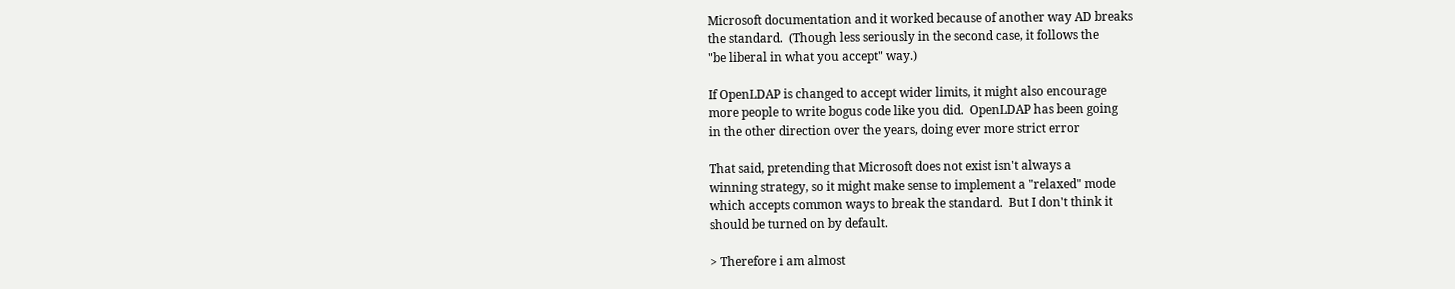Microsoft documentation and it worked because of another way AD breaks
the standard.  (Though less seriously in the second case, it follows the
"be liberal in what you accept" way.)

If OpenLDAP is changed to accept wider limits, it might also encourage
more people to write bogus code like you did.  OpenLDAP has been going
in the other direction over the years, doing ever more strict error

That said, pretending that Microsoft does not exist isn't always a
winning strategy, so it might make sense to implement a "relaxed" mode
which accepts common ways to break the standard.  But I don't think it
should be turned on by default.

> Therefore i am almost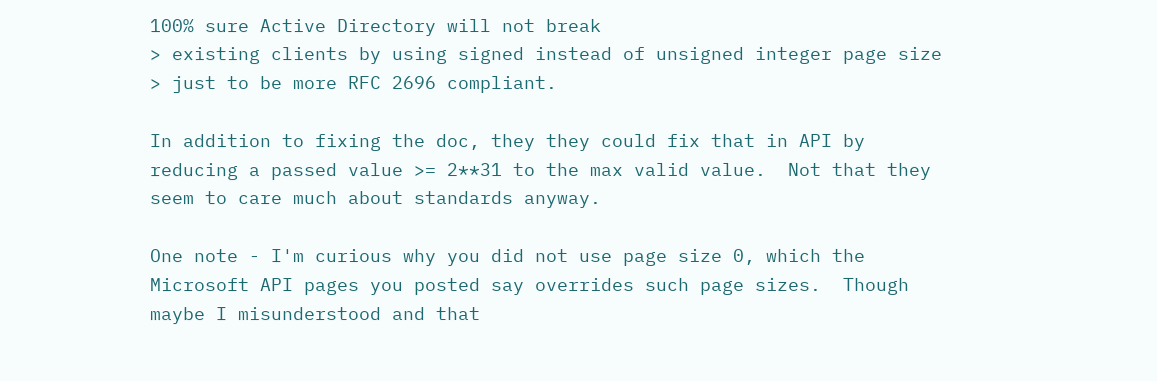100% sure Active Directory will not break
> existing clients by using signed instead of unsigned integer page size
> just to be more RFC 2696 compliant.

In addition to fixing the doc, they they could fix that in API by
reducing a passed value >= 2**31 to the max valid value.  Not that they
seem to care much about standards anyway.

One note - I'm curious why you did not use page size 0, which the
Microsoft API pages you posted say overrides such page sizes.  Though
maybe I misunderstood and that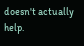doesn't actually help.